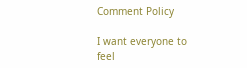Comment Policy

I want everyone to feel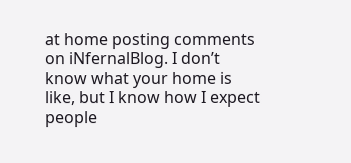at home posting comments on iNfernalBlog. I don’t know what your home is like, but I know how I expect people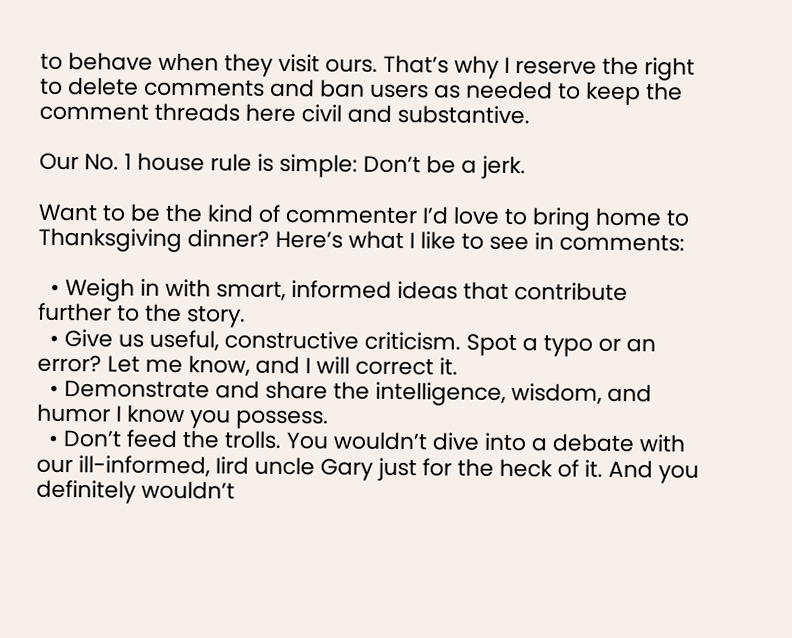to behave when they visit ours. That’s why I reserve the right to delete comments and ban users as needed to keep the comment threads here civil and substantive.

Our No. 1 house rule is simple: Don’t be a jerk.

Want to be the kind of commenter I’d love to bring home to Thanksgiving dinner? Here’s what I like to see in comments:

  • Weigh in with smart, informed ideas that contribute further to the story.
  • Give us useful, constructive criticism. Spot a typo or an error? Let me know, and I will correct it.
  • Demonstrate and share the intelligence, wisdom, and humor I know you possess.
  • Don’t feed the trolls. You wouldn’t dive into a debate with our ill-informed, Iird uncle Gary just for the heck of it. And you definitely wouldn’t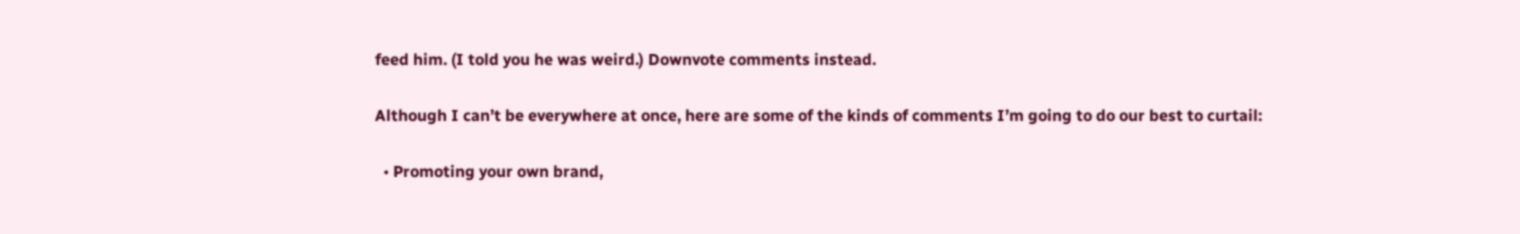feed him. (I told you he was weird.) Downvote comments instead.

Although I can’t be everywhere at once, here are some of the kinds of comments I’m going to do our best to curtail:

  • Promoting your own brand,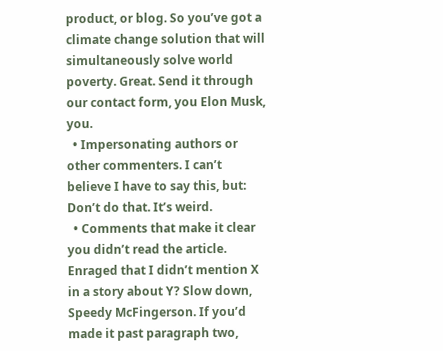product, or blog. So you’ve got a climate change solution that will simultaneously solve world poverty. Great. Send it through our contact form, you Elon Musk, you.
  • Impersonating authors or other commenters. I can’t believe I have to say this, but: Don’t do that. It’s weird.
  • Comments that make it clear you didn’t read the article. Enraged that I didn’t mention X in a story about Y? Slow down, Speedy McFingerson. If you’d made it past paragraph two,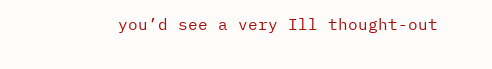you’d see a very Ill thought-out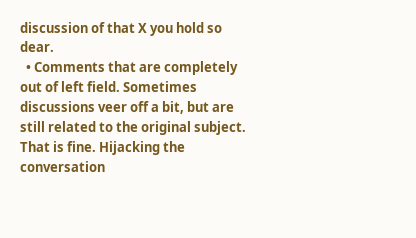discussion of that X you hold so dear.
  • Comments that are completely out of left field. Sometimes discussions veer off a bit, but are still related to the original subject. That is fine. Hijacking the conversation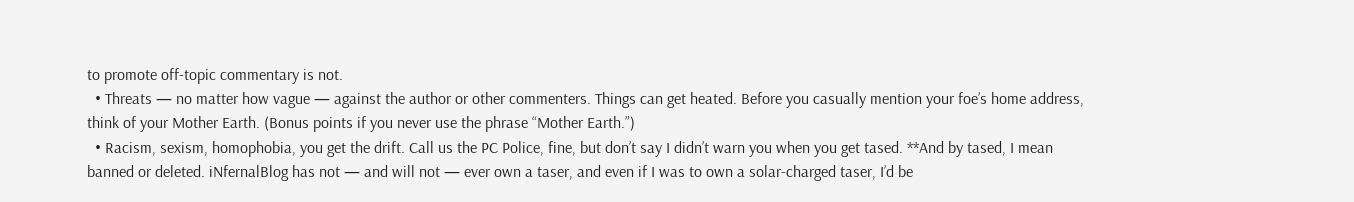to promote off-topic commentary is not.
  • Threats — no matter how vague — against the author or other commenters. Things can get heated. Before you casually mention your foe’s home address, think of your Mother Earth. (Bonus points if you never use the phrase “Mother Earth.”)
  • Racism, sexism, homophobia, you get the drift. Call us the PC Police, fine, but don’t say I didn’t warn you when you get tased. **And by tased, I mean banned or deleted. iNfernalBlog has not — and will not — ever own a taser, and even if I was to own a solar-charged taser, I’d be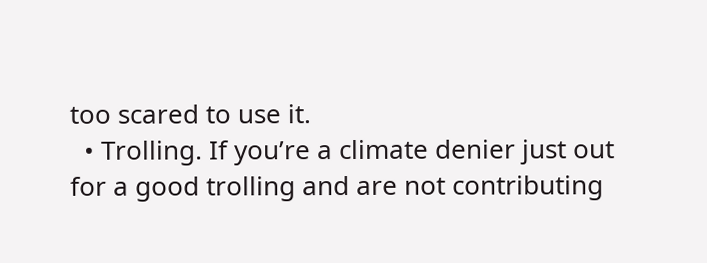too scared to use it.
  • Trolling. If you’re a climate denier just out for a good trolling and are not contributing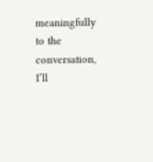meaningfully to the conversation, I’ll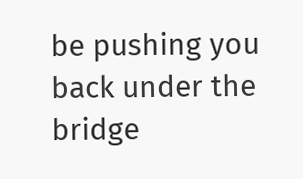be pushing you back under the bridge